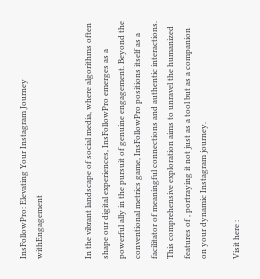InsFollowPro: Elevating Your Instagram Journey withEngagement


In the vibrant landscape of social media, where algorithms often shape our digital experiences, InsFollowPro emerges as a powerful ally in the pursuit of genuine engagement. Beyond the conventional metrics game, InsFollowPro positions itself as a facilitator of meaningful connections and authentic interactions. This comprehensive exploration aims to unravel the humanized features of , portraying it not just as a tool but as a companion on your dynamic Instagram journey.

Visit here :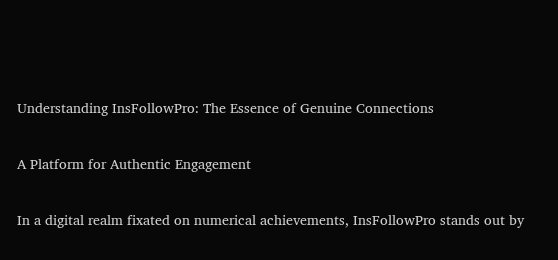Understanding InsFollowPro: The Essence of Genuine Connections

A Platform for Authentic Engagement

In a digital realm fixated on numerical achievements, InsFollowPro stands out by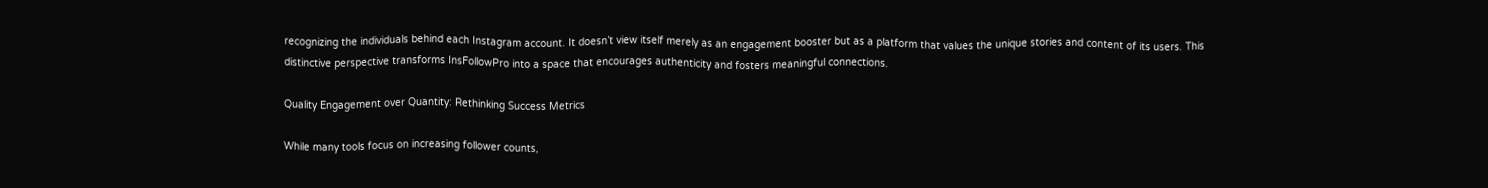recognizing the individuals behind each Instagram account. It doesn’t view itself merely as an engagement booster but as a platform that values the unique stories and content of its users. This distinctive perspective transforms InsFollowPro into a space that encourages authenticity and fosters meaningful connections.

Quality Engagement over Quantity: Rethinking Success Metrics

While many tools focus on increasing follower counts,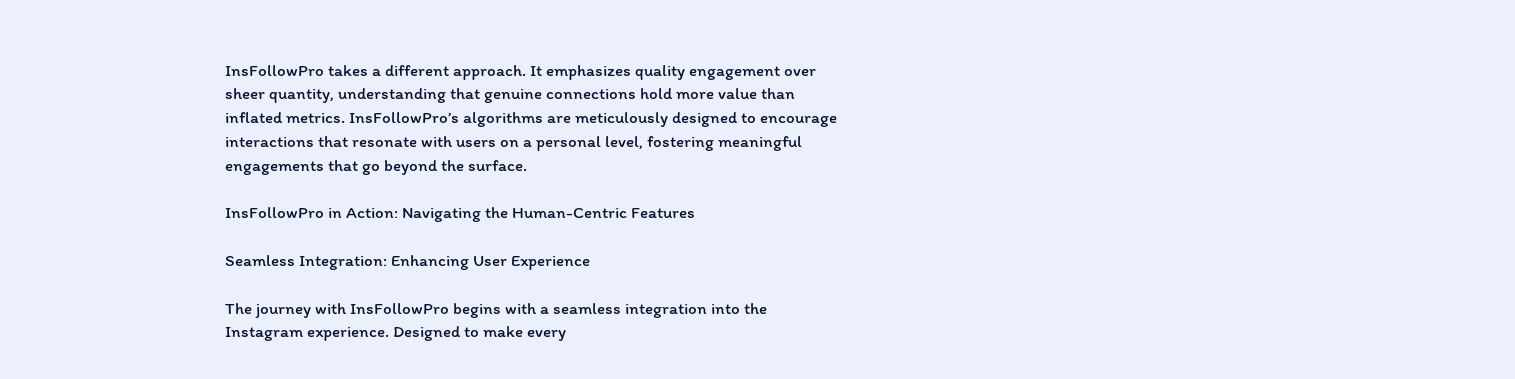InsFollowPro takes a different approach. It emphasizes quality engagement over sheer quantity, understanding that genuine connections hold more value than inflated metrics. InsFollowPro’s algorithms are meticulously designed to encourage interactions that resonate with users on a personal level, fostering meaningful engagements that go beyond the surface.

InsFollowPro in Action: Navigating the Human-Centric Features

Seamless Integration: Enhancing User Experience

The journey with InsFollowPro begins with a seamless integration into the Instagram experience. Designed to make every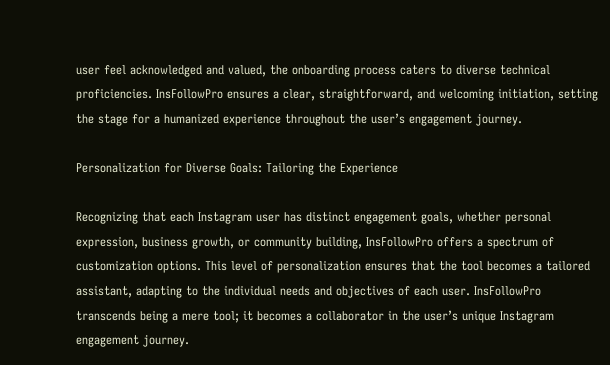user feel acknowledged and valued, the onboarding process caters to diverse technical proficiencies. InsFollowPro ensures a clear, straightforward, and welcoming initiation, setting the stage for a humanized experience throughout the user’s engagement journey.

Personalization for Diverse Goals: Tailoring the Experience

Recognizing that each Instagram user has distinct engagement goals, whether personal expression, business growth, or community building, InsFollowPro offers a spectrum of customization options. This level of personalization ensures that the tool becomes a tailored assistant, adapting to the individual needs and objectives of each user. InsFollowPro transcends being a mere tool; it becomes a collaborator in the user’s unique Instagram engagement journey.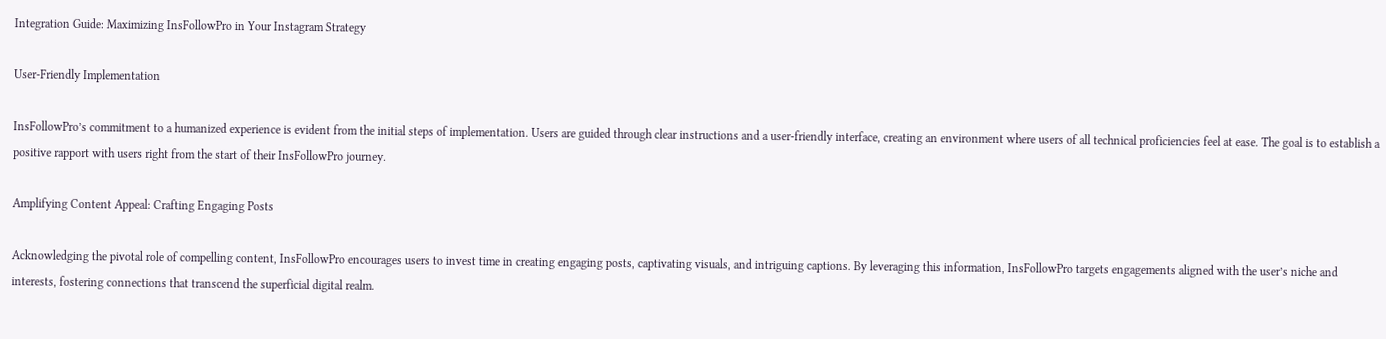Integration Guide: Maximizing InsFollowPro in Your Instagram Strategy

User-Friendly Implementation

InsFollowPro’s commitment to a humanized experience is evident from the initial steps of implementation. Users are guided through clear instructions and a user-friendly interface, creating an environment where users of all technical proficiencies feel at ease. The goal is to establish a positive rapport with users right from the start of their InsFollowPro journey.

Amplifying Content Appeal: Crafting Engaging Posts

Acknowledging the pivotal role of compelling content, InsFollowPro encourages users to invest time in creating engaging posts, captivating visuals, and intriguing captions. By leveraging this information, InsFollowPro targets engagements aligned with the user’s niche and interests, fostering connections that transcend the superficial digital realm.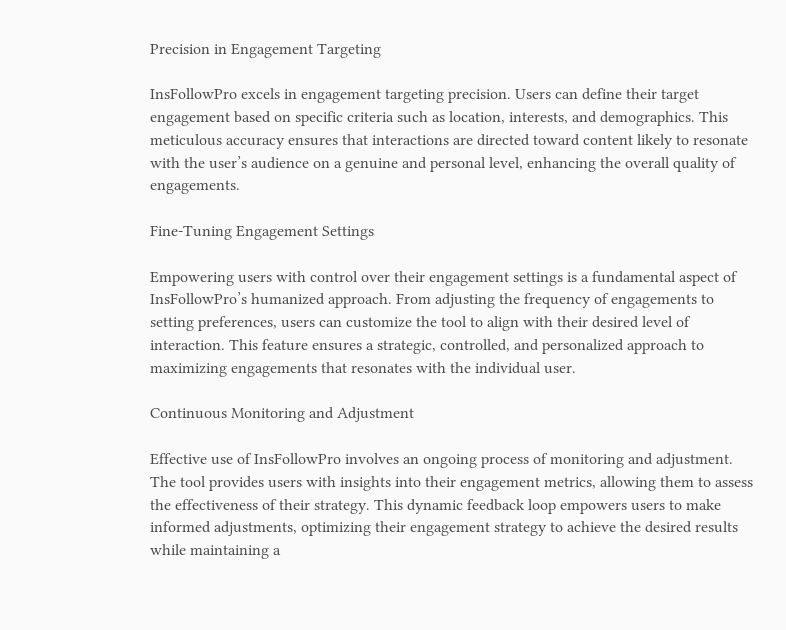Precision in Engagement Targeting

InsFollowPro excels in engagement targeting precision. Users can define their target engagement based on specific criteria such as location, interests, and demographics. This meticulous accuracy ensures that interactions are directed toward content likely to resonate with the user’s audience on a genuine and personal level, enhancing the overall quality of engagements.

Fine-Tuning Engagement Settings

Empowering users with control over their engagement settings is a fundamental aspect of InsFollowPro’s humanized approach. From adjusting the frequency of engagements to setting preferences, users can customize the tool to align with their desired level of interaction. This feature ensures a strategic, controlled, and personalized approach to maximizing engagements that resonates with the individual user.

Continuous Monitoring and Adjustment

Effective use of InsFollowPro involves an ongoing process of monitoring and adjustment. The tool provides users with insights into their engagement metrics, allowing them to assess the effectiveness of their strategy. This dynamic feedback loop empowers users to make informed adjustments, optimizing their engagement strategy to achieve the desired results while maintaining a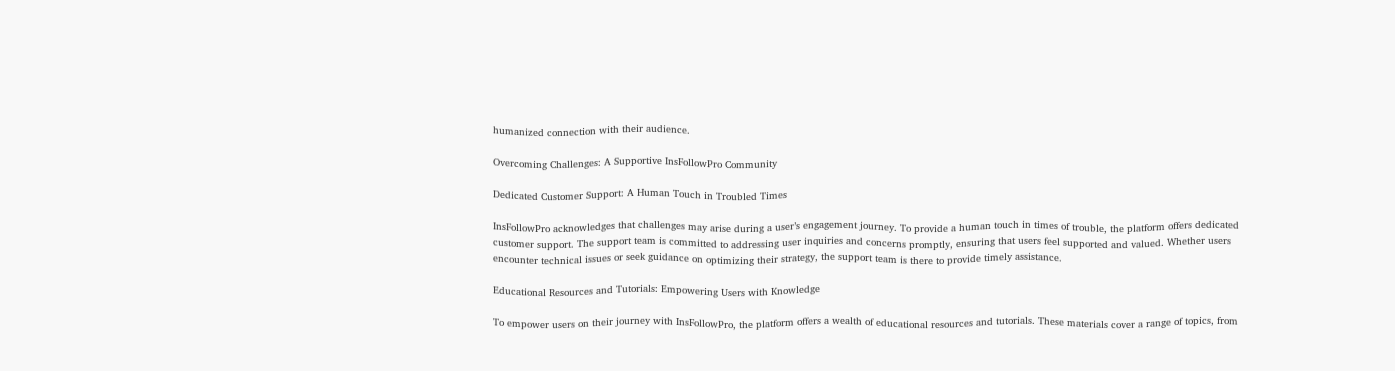humanized connection with their audience.

Overcoming Challenges: A Supportive InsFollowPro Community

Dedicated Customer Support: A Human Touch in Troubled Times

InsFollowPro acknowledges that challenges may arise during a user’s engagement journey. To provide a human touch in times of trouble, the platform offers dedicated customer support. The support team is committed to addressing user inquiries and concerns promptly, ensuring that users feel supported and valued. Whether users encounter technical issues or seek guidance on optimizing their strategy, the support team is there to provide timely assistance.

Educational Resources and Tutorials: Empowering Users with Knowledge

To empower users on their journey with InsFollowPro, the platform offers a wealth of educational resources and tutorials. These materials cover a range of topics, from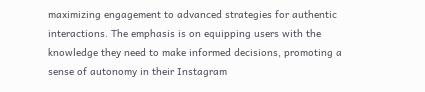maximizing engagement to advanced strategies for authentic interactions. The emphasis is on equipping users with the knowledge they need to make informed decisions, promoting a sense of autonomy in their Instagram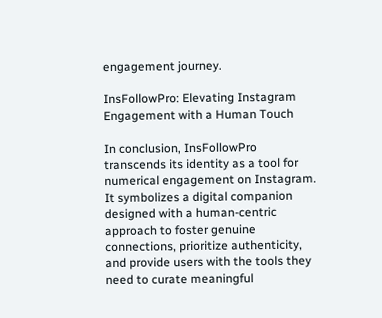engagement journey.

InsFollowPro: Elevating Instagram Engagement with a Human Touch

In conclusion, InsFollowPro transcends its identity as a tool for numerical engagement on Instagram. It symbolizes a digital companion designed with a human-centric approach to foster genuine connections, prioritize authenticity, and provide users with the tools they need to curate meaningful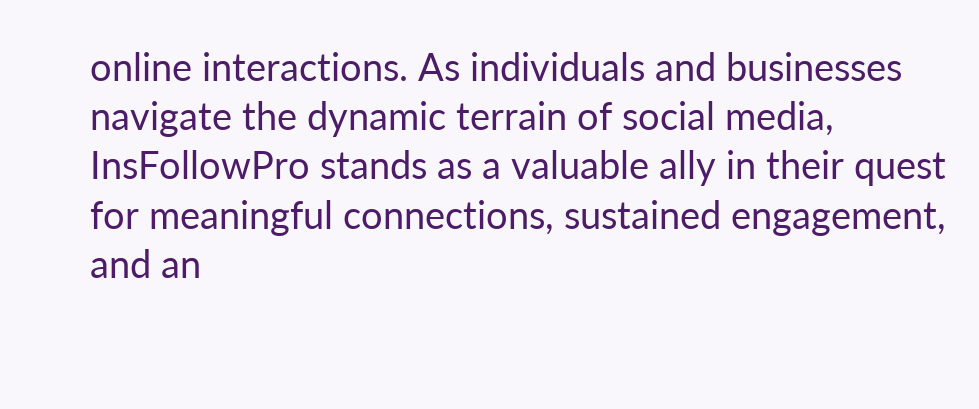online interactions. As individuals and businesses navigate the dynamic terrain of social media, InsFollowPro stands as a valuable ally in their quest for meaningful connections, sustained engagement, and an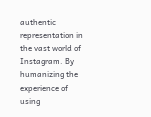authentic representation in the vast world of Instagram. By humanizing the experience of using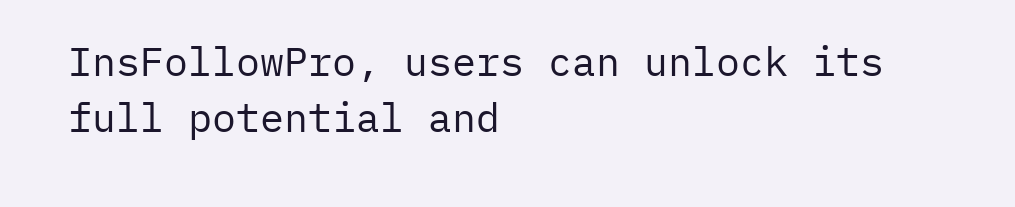InsFollowPro, users can unlock its full potential and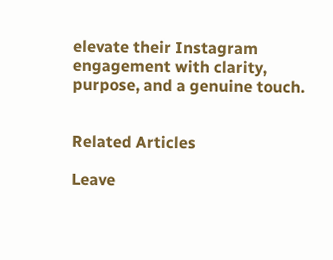elevate their Instagram engagement with clarity, purpose, and a genuine touch.


Related Articles

Leave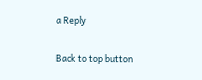a Reply

Back to top button